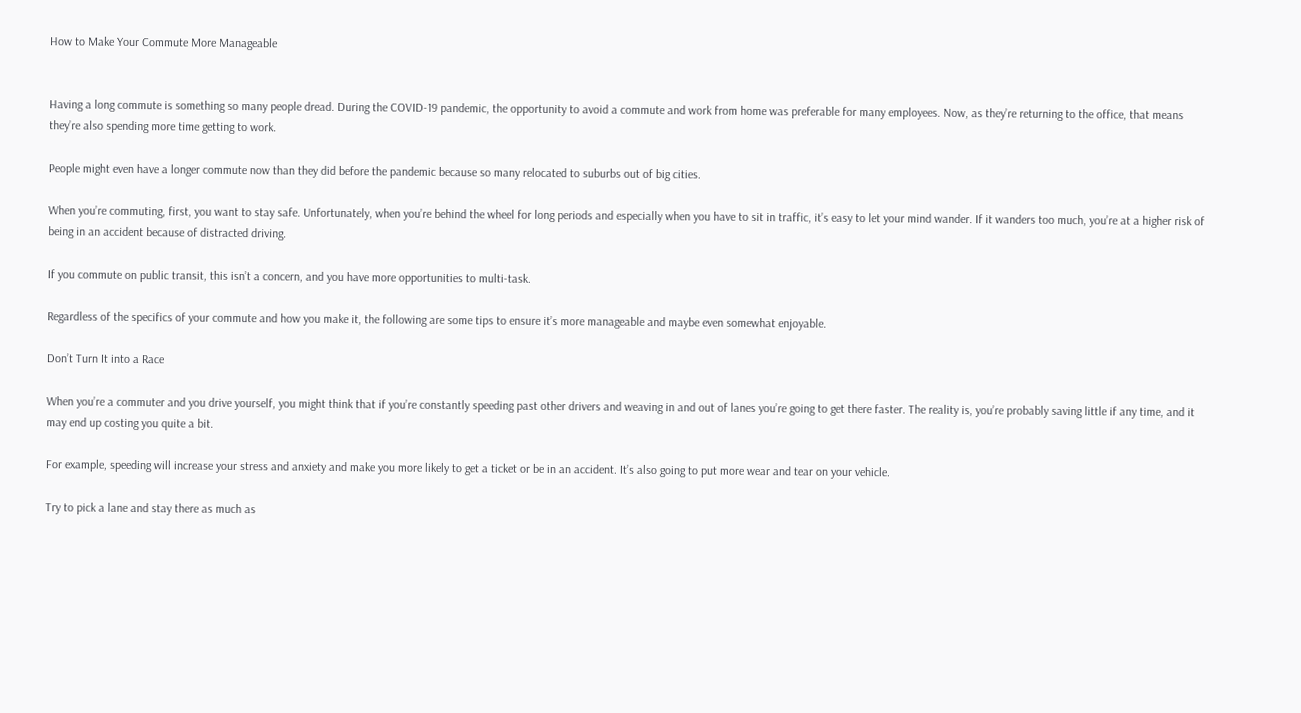How to Make Your Commute More Manageable


Having a long commute is something so many people dread. During the COVID-19 pandemic, the opportunity to avoid a commute and work from home was preferable for many employees. Now, as they’re returning to the office, that means they’re also spending more time getting to work.

People might even have a longer commute now than they did before the pandemic because so many relocated to suburbs out of big cities.

When you’re commuting, first, you want to stay safe. Unfortunately, when you’re behind the wheel for long periods and especially when you have to sit in traffic, it’s easy to let your mind wander. If it wanders too much, you’re at a higher risk of being in an accident because of distracted driving.

If you commute on public transit, this isn’t a concern, and you have more opportunities to multi-task.

Regardless of the specifics of your commute and how you make it, the following are some tips to ensure it’s more manageable and maybe even somewhat enjoyable.

Don’t Turn It into a Race

When you’re a commuter and you drive yourself, you might think that if you’re constantly speeding past other drivers and weaving in and out of lanes you’re going to get there faster. The reality is, you’re probably saving little if any time, and it may end up costing you quite a bit.

For example, speeding will increase your stress and anxiety and make you more likely to get a ticket or be in an accident. It’s also going to put more wear and tear on your vehicle.

Try to pick a lane and stay there as much as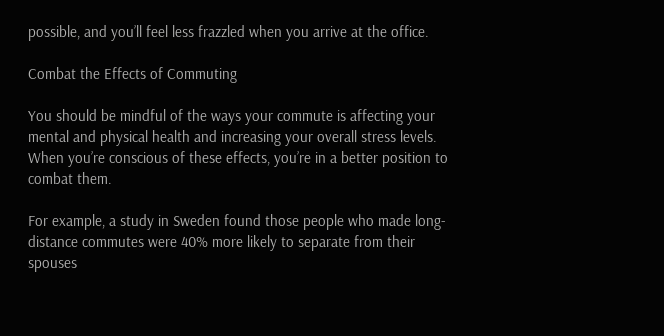possible, and you’ll feel less frazzled when you arrive at the office.

Combat the Effects of Commuting

You should be mindful of the ways your commute is affecting your mental and physical health and increasing your overall stress levels. When you’re conscious of these effects, you’re in a better position to combat them.

For example, a study in Sweden found those people who made long-distance commutes were 40% more likely to separate from their spouses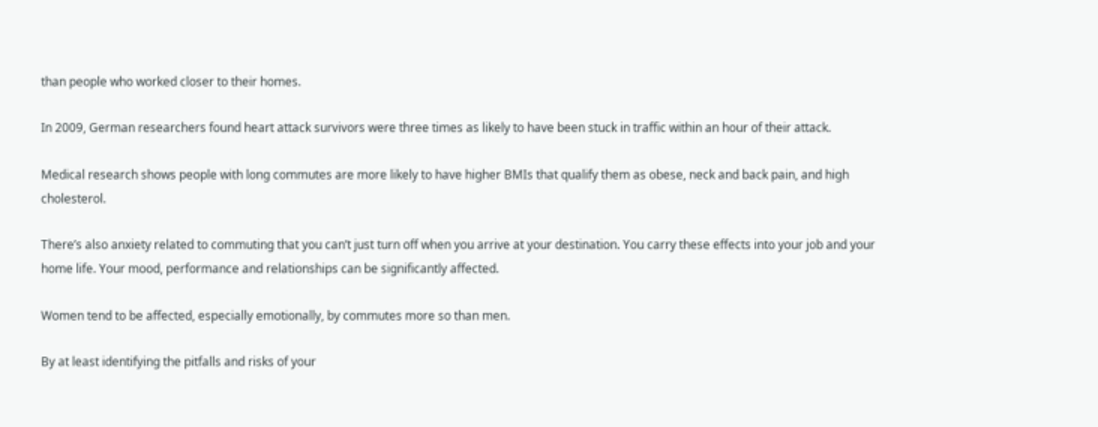than people who worked closer to their homes.

In 2009, German researchers found heart attack survivors were three times as likely to have been stuck in traffic within an hour of their attack.

Medical research shows people with long commutes are more likely to have higher BMIs that qualify them as obese, neck and back pain, and high cholesterol.

There’s also anxiety related to commuting that you can’t just turn off when you arrive at your destination. You carry these effects into your job and your home life. Your mood, performance and relationships can be significantly affected.

Women tend to be affected, especially emotionally, by commutes more so than men.

By at least identifying the pitfalls and risks of your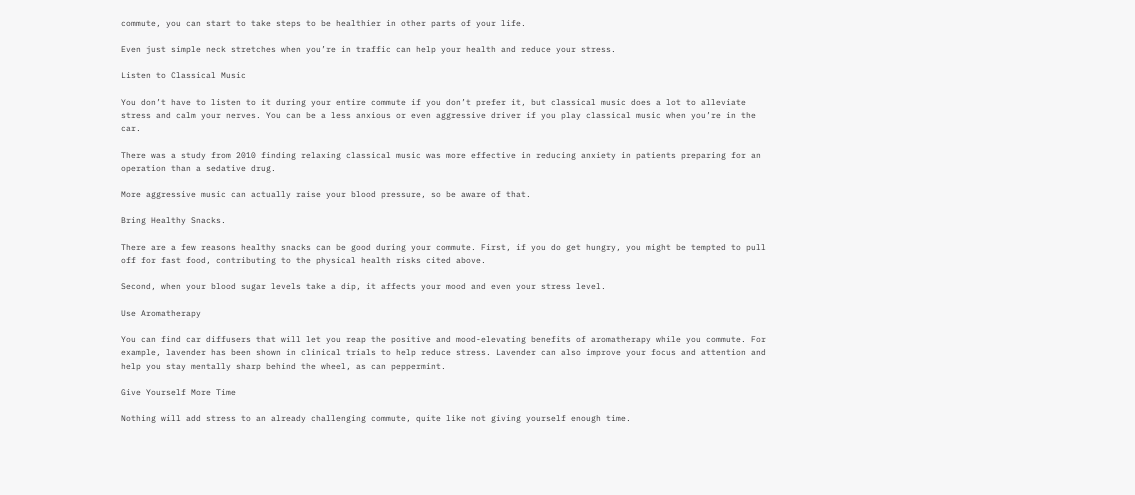commute, you can start to take steps to be healthier in other parts of your life.

Even just simple neck stretches when you’re in traffic can help your health and reduce your stress.

Listen to Classical Music

You don’t have to listen to it during your entire commute if you don’t prefer it, but classical music does a lot to alleviate stress and calm your nerves. You can be a less anxious or even aggressive driver if you play classical music when you’re in the car.

There was a study from 2010 finding relaxing classical music was more effective in reducing anxiety in patients preparing for an operation than a sedative drug.

More aggressive music can actually raise your blood pressure, so be aware of that.

Bring Healthy Snacks.

There are a few reasons healthy snacks can be good during your commute. First, if you do get hungry, you might be tempted to pull off for fast food, contributing to the physical health risks cited above.

Second, when your blood sugar levels take a dip, it affects your mood and even your stress level.

Use Aromatherapy

You can find car diffusers that will let you reap the positive and mood-elevating benefits of aromatherapy while you commute. For example, lavender has been shown in clinical trials to help reduce stress. Lavender can also improve your focus and attention and help you stay mentally sharp behind the wheel, as can peppermint.

Give Yourself More Time

Nothing will add stress to an already challenging commute, quite like not giving yourself enough time.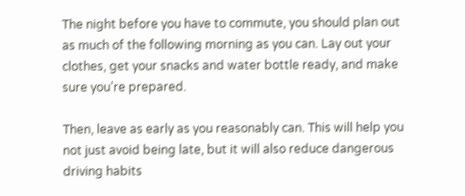The night before you have to commute, you should plan out as much of the following morning as you can. Lay out your clothes, get your snacks and water bottle ready, and make sure you’re prepared.

Then, leave as early as you reasonably can. This will help you not just avoid being late, but it will also reduce dangerous driving habits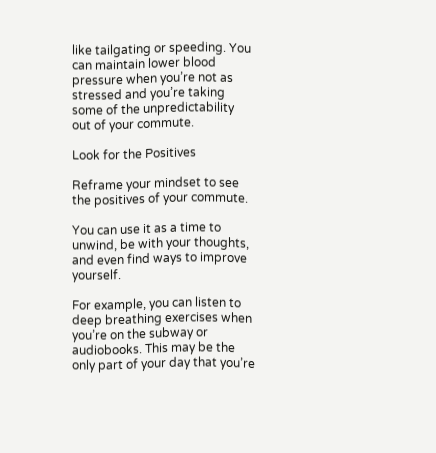like tailgating or speeding. You can maintain lower blood pressure when you’re not as stressed and you’re taking some of the unpredictability out of your commute.

Look for the Positives

Reframe your mindset to see the positives of your commute.

You can use it as a time to unwind, be with your thoughts, and even find ways to improve yourself.

For example, you can listen to deep breathing exercises when you’re on the subway or audiobooks. This may be the only part of your day that you’re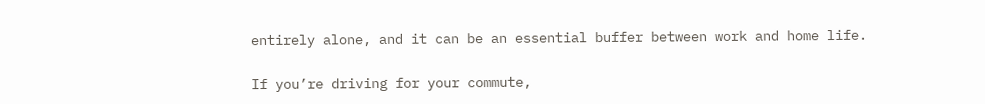entirely alone, and it can be an essential buffer between work and home life.

If you’re driving for your commute,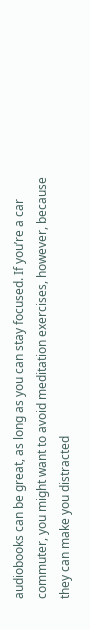audiobooks can be great, as long as you can stay focused. If you’re a car commuter, you might want to avoid meditation exercises, however, because they can make you distracted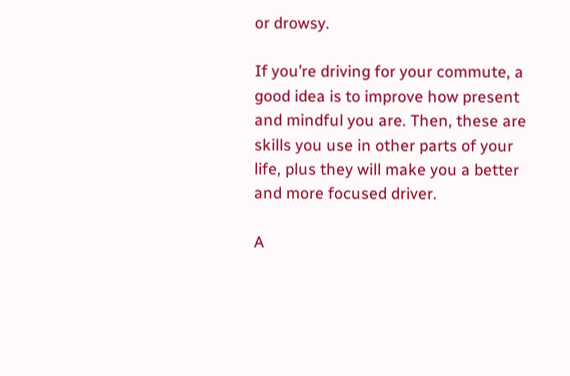or drowsy.

If you’re driving for your commute, a good idea is to improve how present and mindful you are. Then, these are skills you use in other parts of your life, plus they will make you a better and more focused driver.

A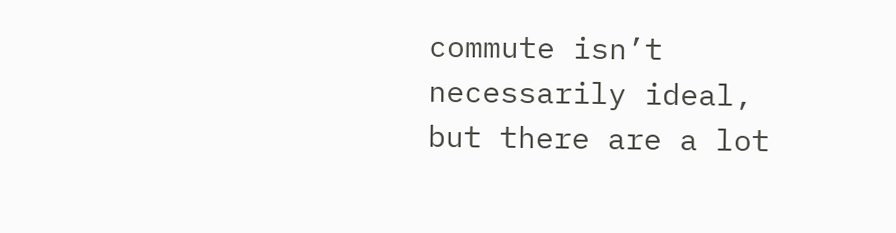commute isn’t necessarily ideal, but there are a lot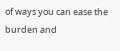of ways you can ease the burden and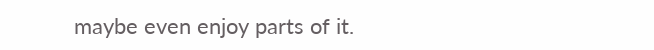maybe even enjoy parts of it.